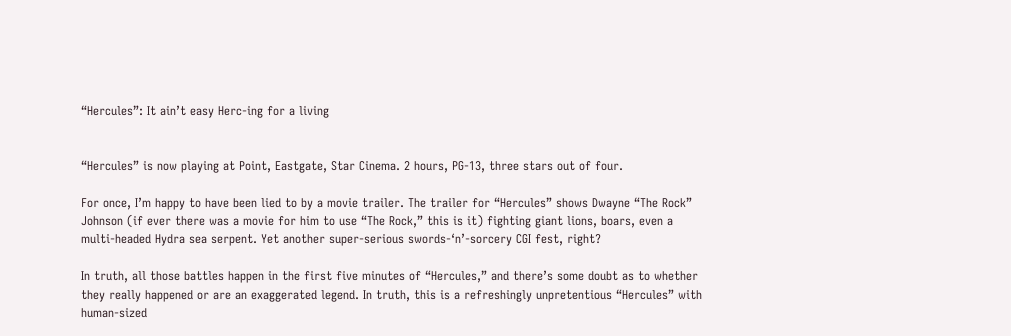“Hercules”: It ain’t easy Herc-ing for a living


“Hercules” is now playing at Point, Eastgate, Star Cinema. 2 hours, PG-13, three stars out of four.

For once, I’m happy to have been lied to by a movie trailer. The trailer for “Hercules” shows Dwayne “The Rock” Johnson (if ever there was a movie for him to use “The Rock,” this is it) fighting giant lions, boars, even a multi-headed Hydra sea serpent. Yet another super-serious swords-‘n’-sorcery CGI fest, right?

In truth, all those battles happen in the first five minutes of “Hercules,” and there’s some doubt as to whether they really happened or are an exaggerated legend. In truth, this is a refreshingly unpretentious “Hercules” with human-sized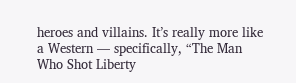heroes and villains. It’s really more like a Western — specifically, “The Man Who Shot Liberty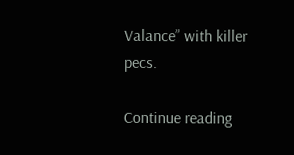Valance” with killer pecs.

Continue reading